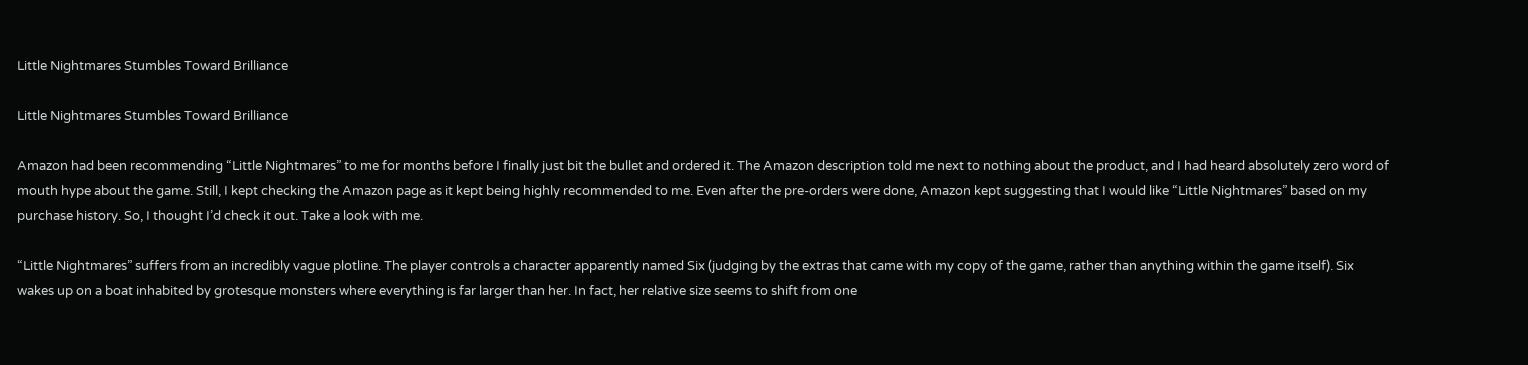Little Nightmares Stumbles Toward Brilliance

Little Nightmares Stumbles Toward Brilliance

Amazon had been recommending “Little Nightmares” to me for months before I finally just bit the bullet and ordered it. The Amazon description told me next to nothing about the product, and I had heard absolutely zero word of mouth hype about the game. Still, I kept checking the Amazon page as it kept being highly recommended to me. Even after the pre-orders were done, Amazon kept suggesting that I would like “Little Nightmares” based on my purchase history. So, I thought I’d check it out. Take a look with me.

“Little Nightmares” suffers from an incredibly vague plotline. The player controls a character apparently named Six (judging by the extras that came with my copy of the game, rather than anything within the game itself). Six wakes up on a boat inhabited by grotesque monsters where everything is far larger than her. In fact, her relative size seems to shift from one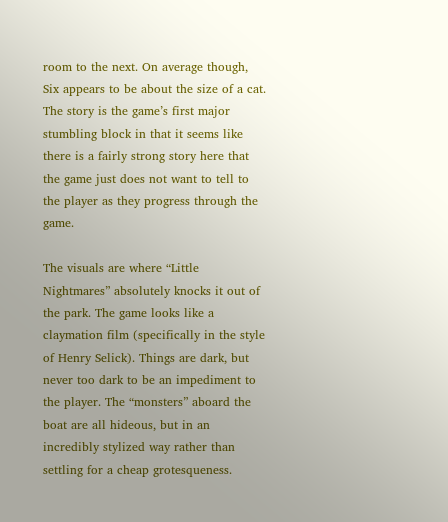room to the next. On average though, Six appears to be about the size of a cat. The story is the game’s first major stumbling block in that it seems like there is a fairly strong story here that the game just does not want to tell to the player as they progress through the game.

The visuals are where “Little Nightmares” absolutely knocks it out of the park. The game looks like a claymation film (specifically in the style of Henry Selick). Things are dark, but never too dark to be an impediment to the player. The “monsters” aboard the boat are all hideous, but in an incredibly stylized way rather than settling for a cheap grotesqueness.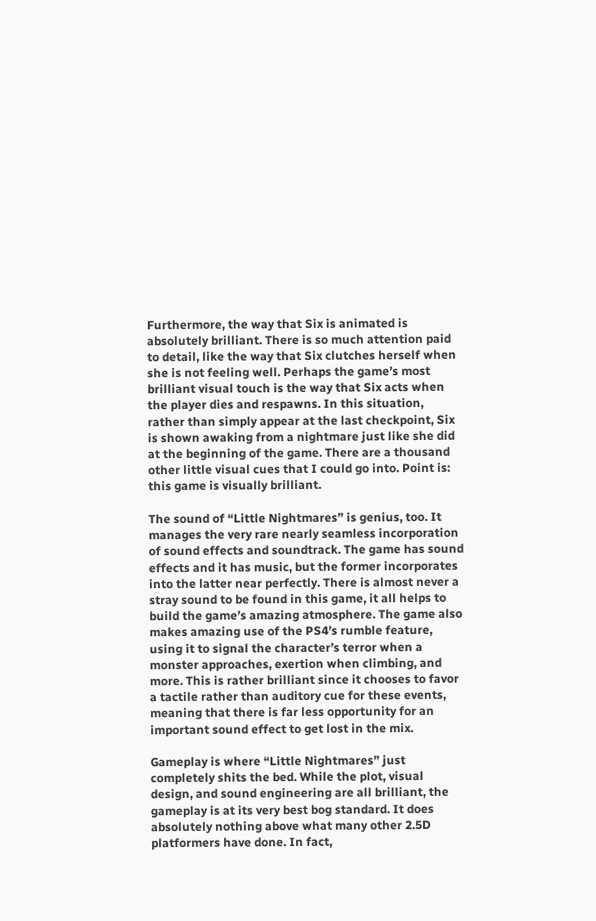Furthermore, the way that Six is animated is absolutely brilliant. There is so much attention paid to detail, like the way that Six clutches herself when she is not feeling well. Perhaps the game’s most brilliant visual touch is the way that Six acts when the player dies and respawns. In this situation, rather than simply appear at the last checkpoint, Six is shown awaking from a nightmare just like she did at the beginning of the game. There are a thousand other little visual cues that I could go into. Point is: this game is visually brilliant.

The sound of “Little Nightmares” is genius, too. It manages the very rare nearly seamless incorporation of sound effects and soundtrack. The game has sound effects and it has music, but the former incorporates into the latter near perfectly. There is almost never a stray sound to be found in this game, it all helps to build the game’s amazing atmosphere. The game also makes amazing use of the PS4’s rumble feature, using it to signal the character’s terror when a monster approaches, exertion when climbing, and more. This is rather brilliant since it chooses to favor a tactile rather than auditory cue for these events, meaning that there is far less opportunity for an important sound effect to get lost in the mix.

Gameplay is where “Little Nightmares” just completely shits the bed. While the plot, visual design, and sound engineering are all brilliant, the gameplay is at its very best bog standard. It does absolutely nothing above what many other 2.5D platformers have done. In fact,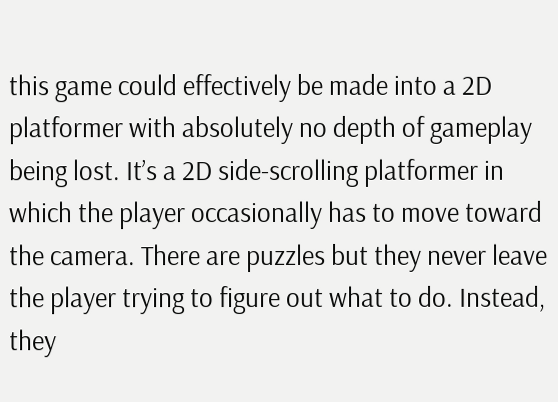this game could effectively be made into a 2D platformer with absolutely no depth of gameplay being lost. It’s a 2D side-scrolling platformer in which the player occasionally has to move toward the camera. There are puzzles but they never leave the player trying to figure out what to do. Instead, they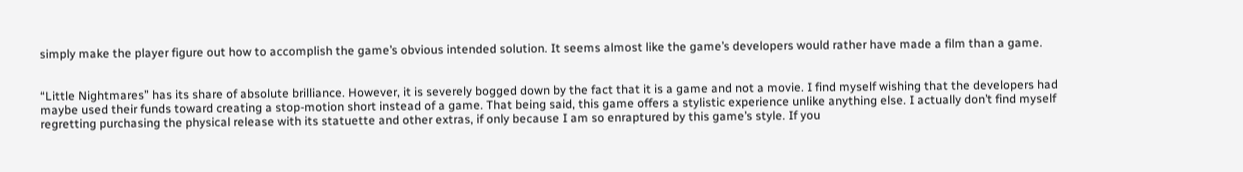simply make the player figure out how to accomplish the game’s obvious intended solution. It seems almost like the game’s developers would rather have made a film than a game.


“Little Nightmares” has its share of absolute brilliance. However, it is severely bogged down by the fact that it is a game and not a movie. I find myself wishing that the developers had maybe used their funds toward creating a stop-motion short instead of a game. That being said, this game offers a stylistic experience unlike anything else. I actually don’t find myself regretting purchasing the physical release with its statuette and other extras, if only because I am so enraptured by this game’s style. If you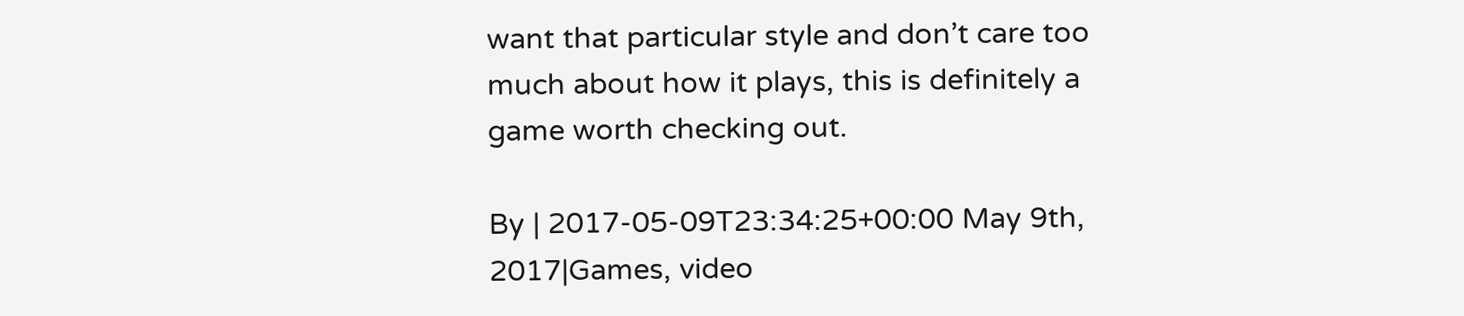want that particular style and don’t care too much about how it plays, this is definitely a game worth checking out.

By | 2017-05-09T23:34:25+00:00 May 9th, 2017|Games, video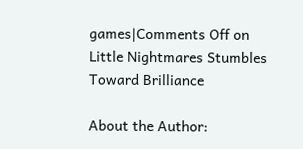games|Comments Off on Little Nightmares Stumbles Toward Brilliance

About the Author: